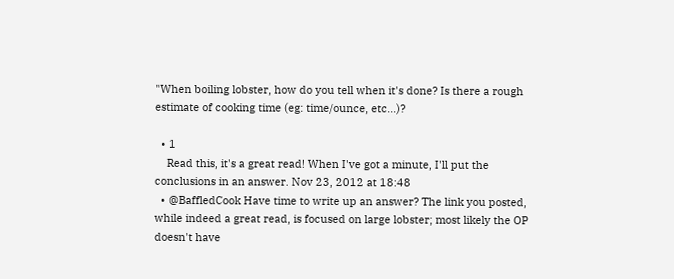"When boiling lobster, how do you tell when it's done? Is there a rough estimate of cooking time (eg: time/ounce, etc...)?

  • 1
    Read this, it's a great read! When I've got a minute, I'll put the conclusions in an answer. Nov 23, 2012 at 18:48
  • @BaffledCook Have time to write up an answer? The link you posted, while indeed a great read, is focused on large lobster; most likely the OP doesn't have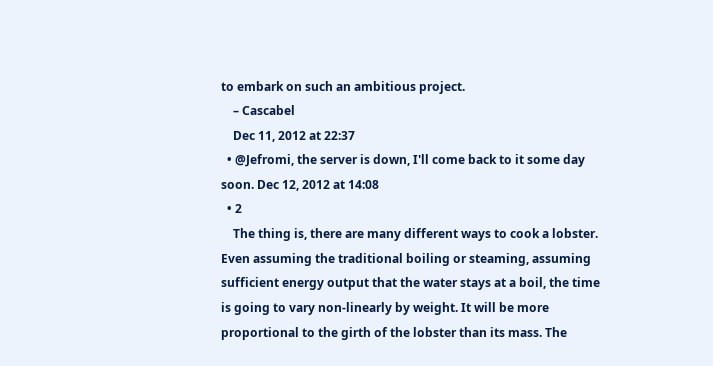to embark on such an ambitious project.
    – Cascabel
    Dec 11, 2012 at 22:37
  • @Jefromi, the server is down, I'll come back to it some day soon. Dec 12, 2012 at 14:08
  • 2
    The thing is, there are many different ways to cook a lobster. Even assuming the traditional boiling or steaming, assuming sufficient energy output that the water stays at a boil, the time is going to vary non-linearly by weight. It will be more proportional to the girth of the lobster than its mass. The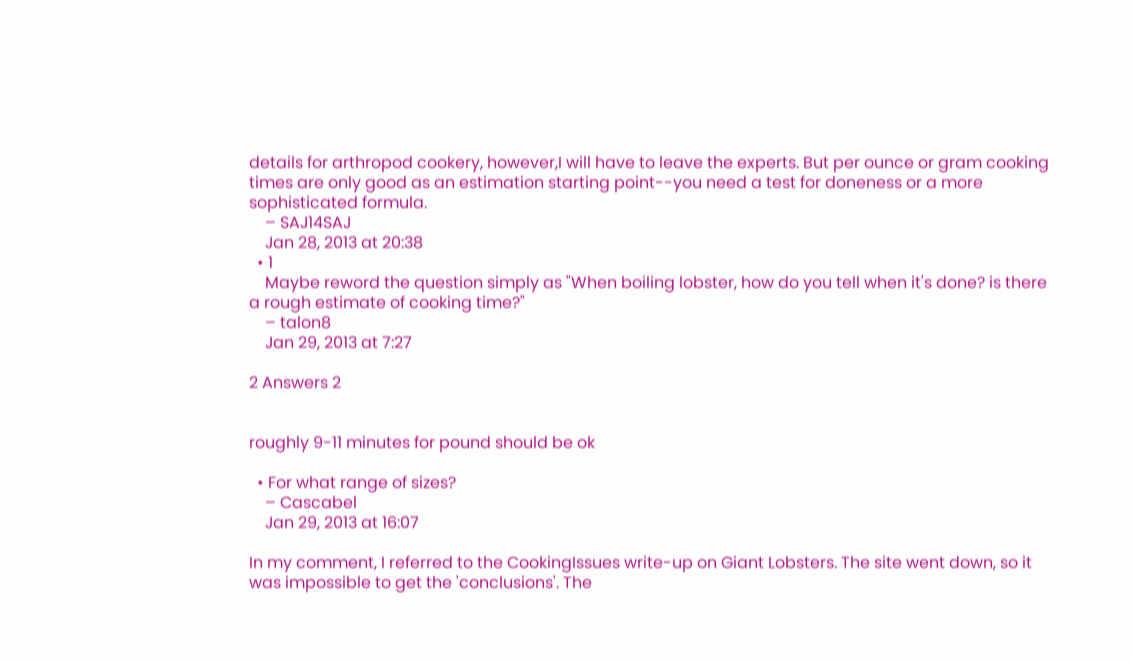details for arthropod cookery, however,I will have to leave the experts. But per ounce or gram cooking times are only good as an estimation starting point--you need a test for doneness or a more sophisticated formula.
    – SAJ14SAJ
    Jan 28, 2013 at 20:38
  • 1
    Maybe reword the question simply as "When boiling lobster, how do you tell when it's done? is there a rough estimate of cooking time?"
    – talon8
    Jan 29, 2013 at 7:27

2 Answers 2


roughly 9-11 minutes for pound should be ok

  • For what range of sizes?
    – Cascabel
    Jan 29, 2013 at 16:07

In my comment, I referred to the CookingIssues write-up on Giant Lobsters. The site went down, so it was impossible to get the 'conclusions'. The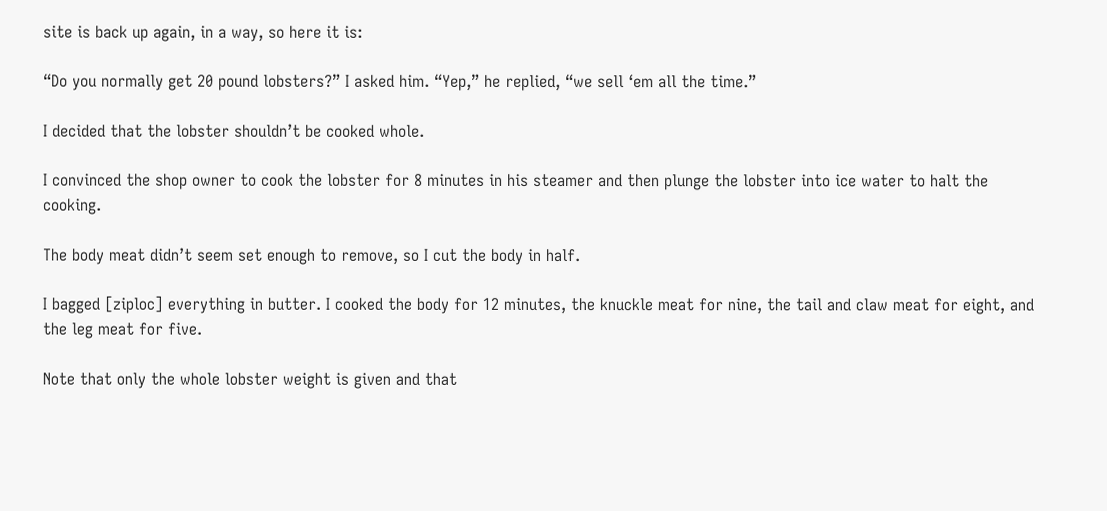site is back up again, in a way, so here it is:

“Do you normally get 20 pound lobsters?” I asked him. “Yep,” he replied, “we sell ‘em all the time.”

I decided that the lobster shouldn’t be cooked whole.

I convinced the shop owner to cook the lobster for 8 minutes in his steamer and then plunge the lobster into ice water to halt the cooking.

The body meat didn’t seem set enough to remove, so I cut the body in half.

I bagged [ziploc] everything in butter. I cooked the body for 12 minutes, the knuckle meat for nine, the tail and claw meat for eight, and the leg meat for five.

Note that only the whole lobster weight is given and that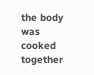the body was cooked together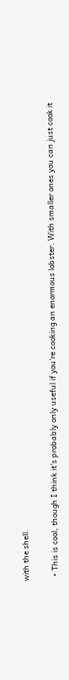with the shell.

  • This is cool, though I think it's probably only useful if you're cooking an enormous lobster. With smaller ones you can just cook it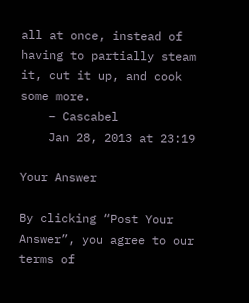all at once, instead of having to partially steam it, cut it up, and cook some more.
    – Cascabel
    Jan 28, 2013 at 23:19

Your Answer

By clicking “Post Your Answer”, you agree to our terms of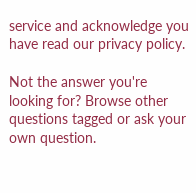service and acknowledge you have read our privacy policy.

Not the answer you're looking for? Browse other questions tagged or ask your own question.